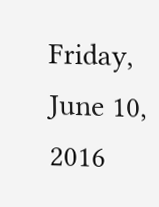Friday, June 10, 2016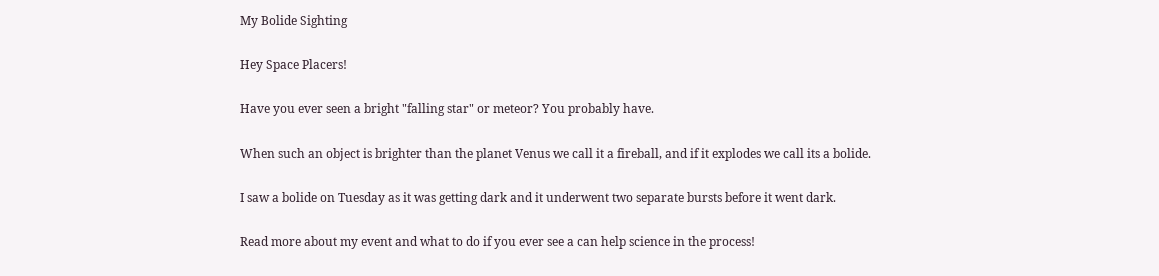My Bolide Sighting

Hey Space Placers!

Have you ever seen a bright "falling star" or meteor? You probably have.

When such an object is brighter than the planet Venus we call it a fireball, and if it explodes we call its a bolide.

I saw a bolide on Tuesday as it was getting dark and it underwent two separate bursts before it went dark.

Read more about my event and what to do if you ever see a can help science in the process!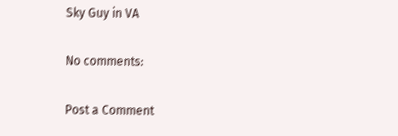Sky Guy in VA

No comments:

Post a Comment